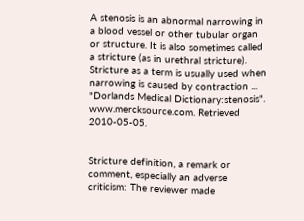A stenosis is an abnormal narrowing in a blood vessel or other tubular organ or structure. It is also sometimes called a stricture (as in urethral stricture). Stricture as a term is usually used when narrowing is caused by contraction ... "Dorlands Medical Dictionary:stenosis". www.mercksource.com. Retrieved 2010-05-05.


Stricture definition, a remark or comment, especially an adverse criticism: The reviewer made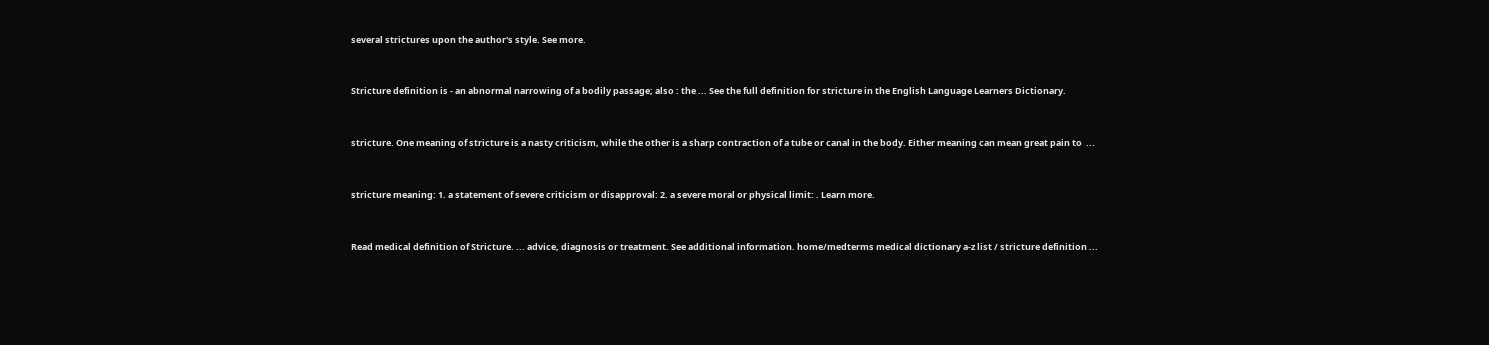several strictures upon the author's style. See more.


Stricture definition is - an abnormal narrowing of a bodily passage; also : the ... See the full definition for stricture in the English Language Learners Dictionary.


stricture. One meaning of stricture is a nasty criticism, while the other is a sharp contraction of a tube or canal in the body. Either meaning can mean great pain to  ...


stricture meaning: 1. a statement of severe criticism or disapproval: 2. a severe moral or physical limit: . Learn more.


Read medical definition of Stricture. ... advice, diagnosis or treatment. See additional information. home/medterms medical dictionary a-z list / stricture definition ...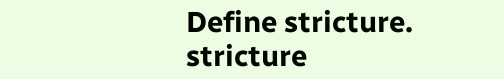Define stricture. stricture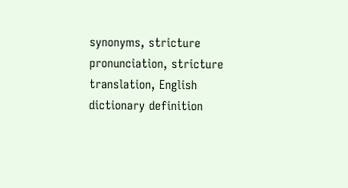synonyms, stricture pronunciation, stricture translation, English dictionary definition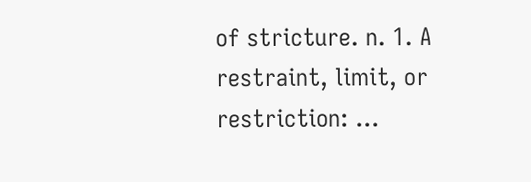of stricture. n. 1. A restraint, limit, or restriction: ...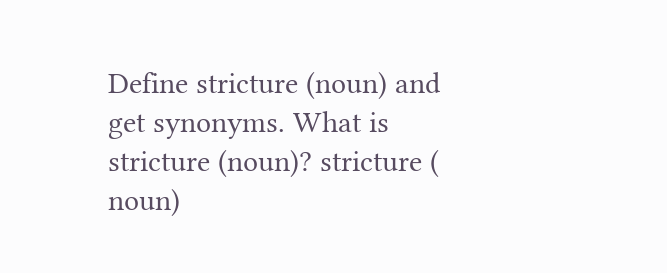Define stricture (noun) and get synonyms. What is stricture (noun)? stricture ( noun)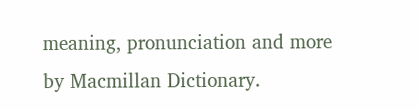meaning, pronunciation and more by Macmillan Dictionary.